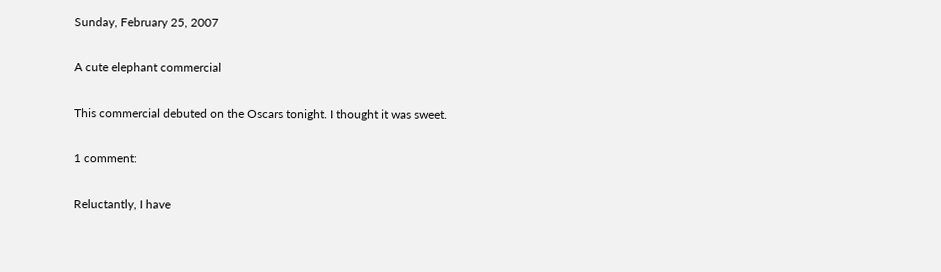Sunday, February 25, 2007

A cute elephant commercial

This commercial debuted on the Oscars tonight. I thought it was sweet.

1 comment:

Reluctantly, I have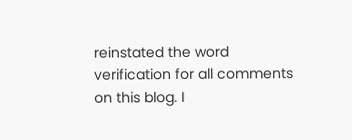reinstated the word verification for all comments on this blog. I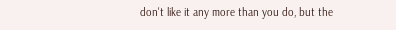don't like it any more than you do, but the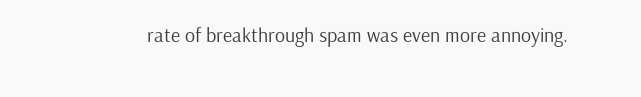rate of breakthrough spam was even more annoying.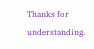Thanks for understanding.